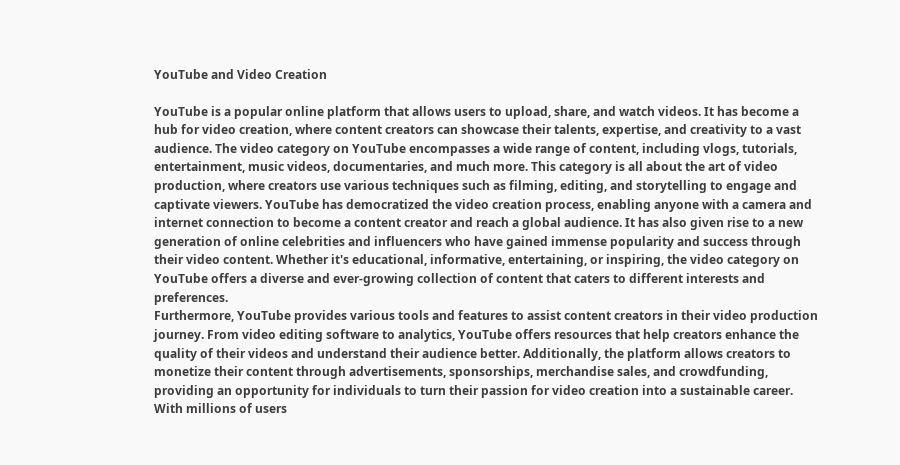YouTube and Video Creation

YouTube is a popular online platform that allows users to upload, share, and watch videos. It has become a hub for video creation, where content creators can showcase their talents, expertise, and creativity to a vast audience. The video category on YouTube encompasses a wide range of content, including vlogs, tutorials, entertainment, music videos, documentaries, and much more. This category is all about the art of video production, where creators use various techniques such as filming, editing, and storytelling to engage and captivate viewers. YouTube has democratized the video creation process, enabling anyone with a camera and internet connection to become a content creator and reach a global audience. It has also given rise to a new generation of online celebrities and influencers who have gained immense popularity and success through their video content. Whether it's educational, informative, entertaining, or inspiring, the video category on YouTube offers a diverse and ever-growing collection of content that caters to different interests and preferences.
Furthermore, YouTube provides various tools and features to assist content creators in their video production journey. From video editing software to analytics, YouTube offers resources that help creators enhance the quality of their videos and understand their audience better. Additionally, the platform allows creators to monetize their content through advertisements, sponsorships, merchandise sales, and crowdfunding, providing an opportunity for individuals to turn their passion for video creation into a sustainable career. With millions of users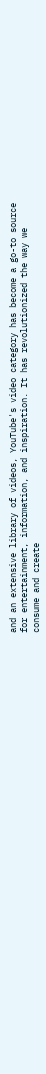and an extensive library of videos, YouTube's video category has become a go-to source for entertainment, information, and inspiration. It has revolutionized the way we consume and create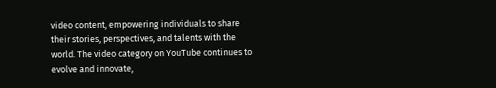video content, empowering individuals to share their stories, perspectives, and talents with the world. The video category on YouTube continues to evolve and innovate,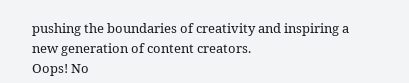pushing the boundaries of creativity and inspiring a new generation of content creators.
Oops! No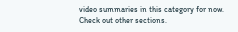video summaries in this category for now.
Check out other sections.